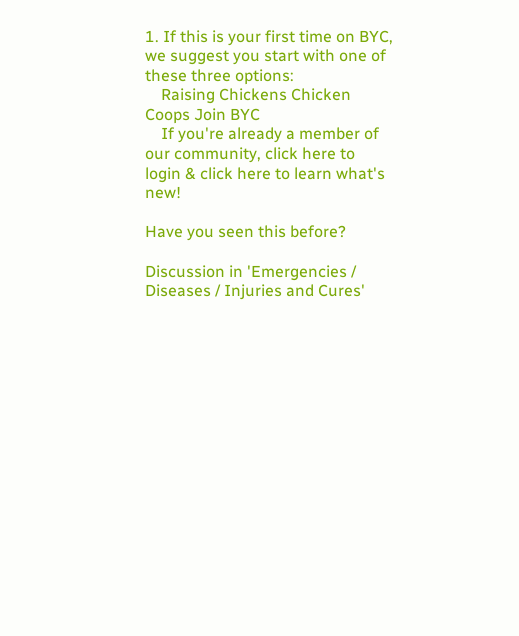1. If this is your first time on BYC, we suggest you start with one of these three options:
    Raising Chickens Chicken Coops Join BYC
    If you're already a member of our community, click here to login & click here to learn what's new!

Have you seen this before?

Discussion in 'Emergencies / Diseases / Injuries and Cures'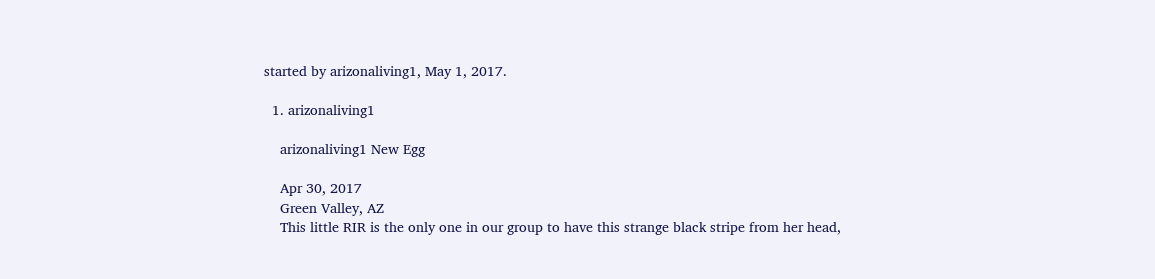started by arizonaliving1, May 1, 2017.

  1. arizonaliving1

    arizonaliving1 New Egg

    Apr 30, 2017
    Green Valley, AZ
    This little RIR is the only one in our group to have this strange black stripe from her head,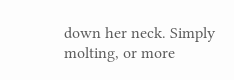down her neck. Simply molting, or more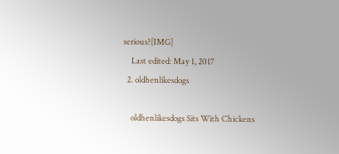serious?[IMG]
    Last edited: May 1, 2017
  2. oldhenlikesdogs

    oldhenlikesdogs Sits With Chickens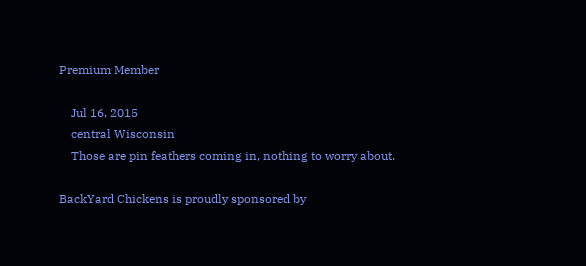Premium Member

    Jul 16, 2015
    central Wisconsin
    Those are pin feathers coming in, nothing to worry about.

BackYard Chickens is proudly sponsored by